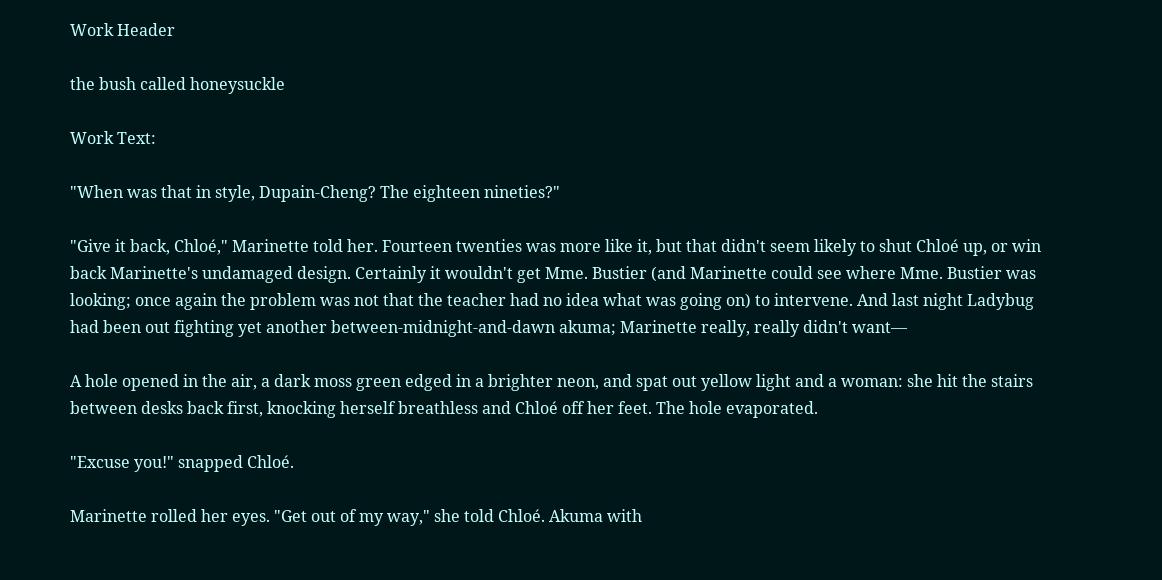Work Header

the bush called honeysuckle

Work Text:

"When was that in style, Dupain-Cheng? The eighteen nineties?"

"Give it back, Chloé," Marinette told her. Fourteen twenties was more like it, but that didn't seem likely to shut Chloé up, or win back Marinette's undamaged design. Certainly it wouldn't get Mme. Bustier (and Marinette could see where Mme. Bustier was looking; once again the problem was not that the teacher had no idea what was going on) to intervene. And last night Ladybug had been out fighting yet another between-midnight-and-dawn akuma; Marinette really, really didn't want—

A hole opened in the air, a dark moss green edged in a brighter neon, and spat out yellow light and a woman: she hit the stairs between desks back first, knocking herself breathless and Chloé off her feet. The hole evaporated.

"Excuse you!" snapped Chloé.

Marinette rolled her eyes. "Get out of my way," she told Chloé. Akuma with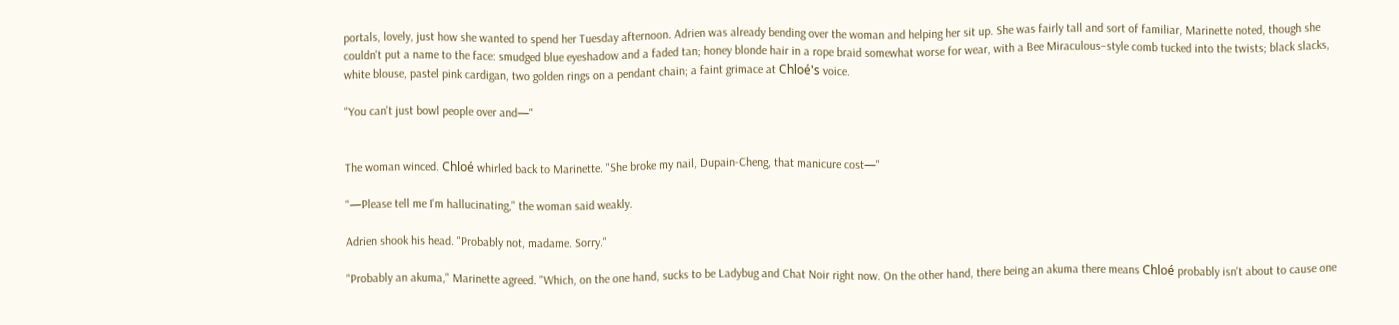portals, lovely, just how she wanted to spend her Tuesday afternoon. Adrien was already bending over the woman and helping her sit up. She was fairly tall and sort of familiar, Marinette noted, though she couldn't put a name to the face: smudged blue eyeshadow and a faded tan; honey blonde hair in a rope braid somewhat worse for wear, with a Bee Miraculous–style comb tucked into the twists; black slacks, white blouse, pastel pink cardigan, two golden rings on a pendant chain; a faint grimace at Chloé's voice.

"You can't just bowl people over and—"


The woman winced. Chloé whirled back to Marinette. "She broke my nail, Dupain-Cheng, that manicure cost—"

"—Please tell me I'm hallucinating," the woman said weakly.

Adrien shook his head. "Probably not, madame. Sorry."

"Probably an akuma," Marinette agreed. "Which, on the one hand, sucks to be Ladybug and Chat Noir right now. On the other hand, there being an akuma there means Chloé probably isn't about to cause one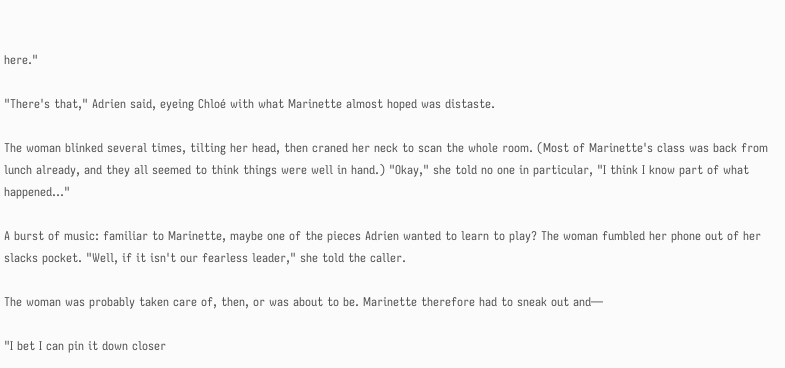here."

"There's that," Adrien said, eyeing Chloé with what Marinette almost hoped was distaste.

The woman blinked several times, tilting her head, then craned her neck to scan the whole room. (Most of Marinette's class was back from lunch already, and they all seemed to think things were well in hand.) "Okay," she told no one in particular, "I think I know part of what happened…"

A burst of music: familiar to Marinette, maybe one of the pieces Adrien wanted to learn to play? The woman fumbled her phone out of her slacks pocket. "Well, if it isn't our fearless leader," she told the caller.

The woman was probably taken care of, then, or was about to be. Marinette therefore had to sneak out and—

"I bet I can pin it down closer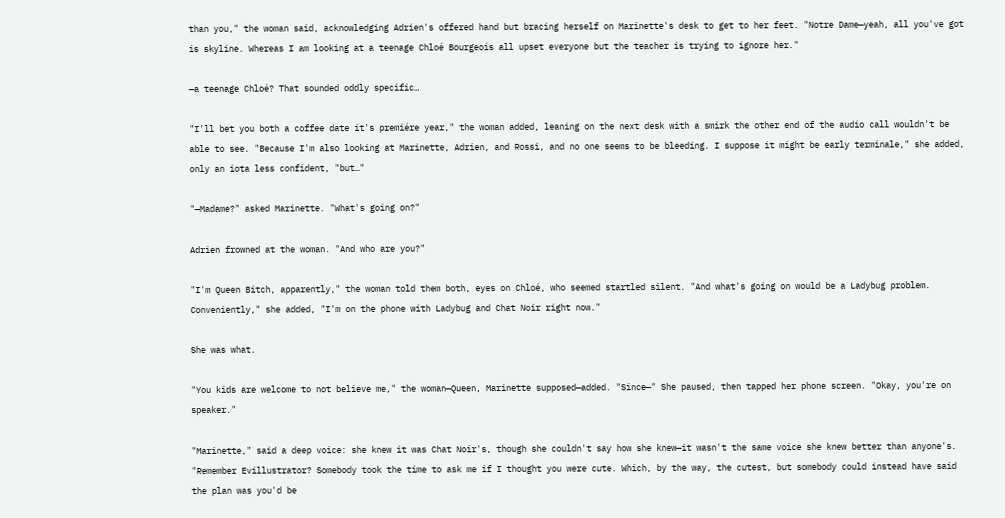than you," the woman said, acknowledging Adrien's offered hand but bracing herself on Marinette's desk to get to her feet. "Notre Dame—yeah, all you've got is skyline. Whereas I am looking at a teenage Chloé Bourgeois all upset everyone but the teacher is trying to ignore her."

—a teenage Chloé? That sounded oddly specific…

"I'll bet you both a coffee date it's premiére year," the woman added, leaning on the next desk with a smirk the other end of the audio call wouldn't be able to see. "Because I'm also looking at Marinette, Adrien, and Rossi, and no one seems to be bleeding. I suppose it might be early terminale," she added, only an iota less confident, "but…"

"—Madame?" asked Marinette. "What's going on?"

Adrien frowned at the woman. "And who are you?"

"I'm Queen Bitch, apparently," the woman told them both, eyes on Chloé, who seemed startled silent. "And what's going on would be a Ladybug problem. Conveniently," she added, "I'm on the phone with Ladybug and Chat Noir right now."

She was what.

"You kids are welcome to not believe me," the woman—Queen, Marinette supposed—added. "Since—" She paused, then tapped her phone screen. "Okay, you're on speaker."

"Marinette," said a deep voice: she knew it was Chat Noir's, though she couldn't say how she knew—it wasn't the same voice she knew better than anyone's. "Remember Evillustrator? Somebody took the time to ask me if I thought you were cute. Which, by the way, the cutest, but somebody could instead have said the plan was you'd be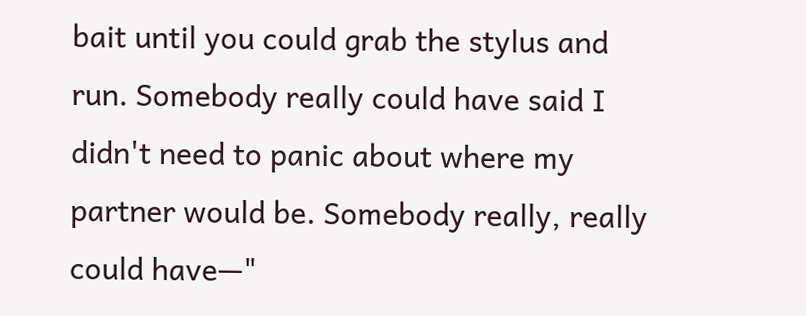bait until you could grab the stylus and run. Somebody really could have said I didn't need to panic about where my partner would be. Somebody really, really could have—"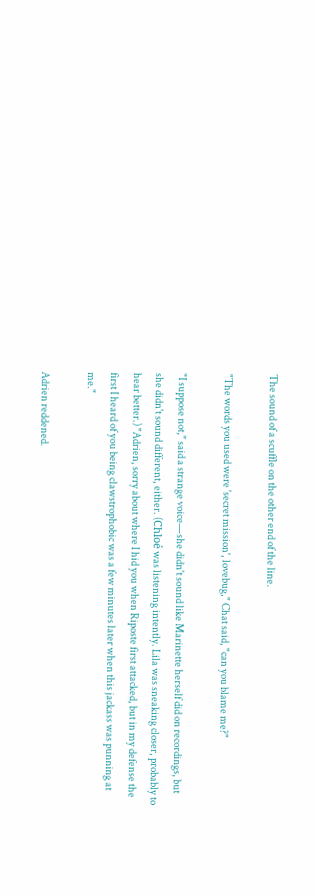The sound of a scuffle on the other end of the line.

"The words you used were 'secret mission', lovebug," Chat said, "can you blame me?"

"I suppose not," said a strange voice—she didn't sound like Marinette herself did on recordings, but she didn't sound different, either. (Chloé was listening intently. Lila was sneaking closer, probably to hear better.) "Adrien, sorry about where I hid you when Riposte first attacked, but in my defense the first I heard of you being clawstrophobic was a few minutes later when this jackass was punning at me."

Adrien reddened.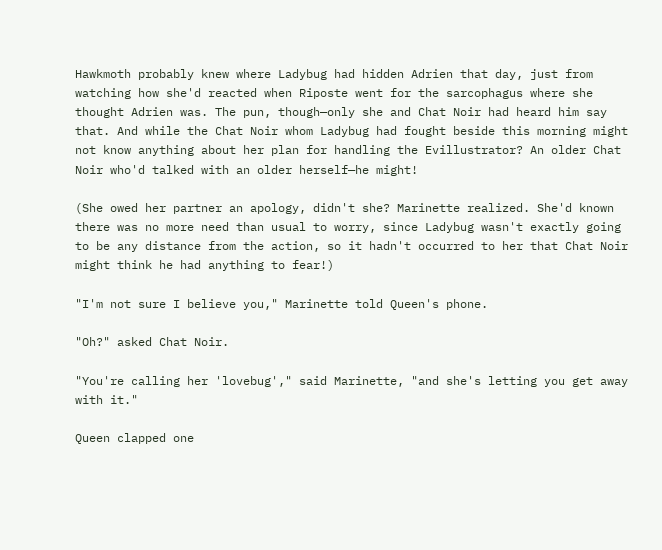Hawkmoth probably knew where Ladybug had hidden Adrien that day, just from watching how she'd reacted when Riposte went for the sarcophagus where she thought Adrien was. The pun, though—only she and Chat Noir had heard him say that. And while the Chat Noir whom Ladybug had fought beside this morning might not know anything about her plan for handling the Evillustrator? An older Chat Noir who'd talked with an older herself—he might!

(She owed her partner an apology, didn't she? Marinette realized. She'd known there was no more need than usual to worry, since Ladybug wasn't exactly going to be any distance from the action, so it hadn't occurred to her that Chat Noir might think he had anything to fear!)

"I'm not sure I believe you," Marinette told Queen's phone.

"Oh?" asked Chat Noir.

"You're calling her 'lovebug'," said Marinette, "and she's letting you get away with it."

Queen clapped one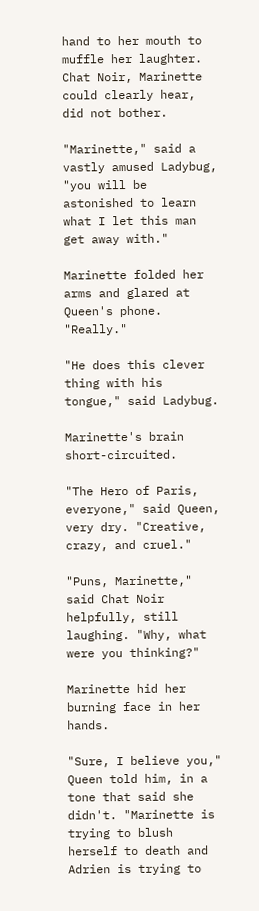hand to her mouth to muffle her laughter. Chat Noir, Marinette could clearly hear, did not bother.

"Marinette," said a vastly amused Ladybug, "you will be astonished to learn what I let this man get away with."

Marinette folded her arms and glared at Queen's phone. "Really."

"He does this clever thing with his tongue," said Ladybug.

Marinette's brain short-circuited.

"The Hero of Paris, everyone," said Queen, very dry. "Creative, crazy, and cruel."

"Puns, Marinette," said Chat Noir helpfully, still laughing. "Why, what were you thinking?"

Marinette hid her burning face in her hands.

"Sure, I believe you," Queen told him, in a tone that said she didn't. "Marinette is trying to blush herself to death and Adrien is trying to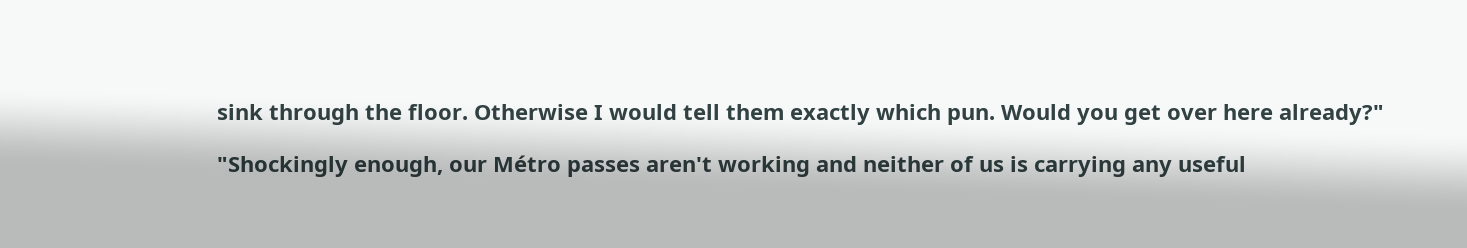sink through the floor. Otherwise I would tell them exactly which pun. Would you get over here already?"

"Shockingly enough, our Métro passes aren't working and neither of us is carrying any useful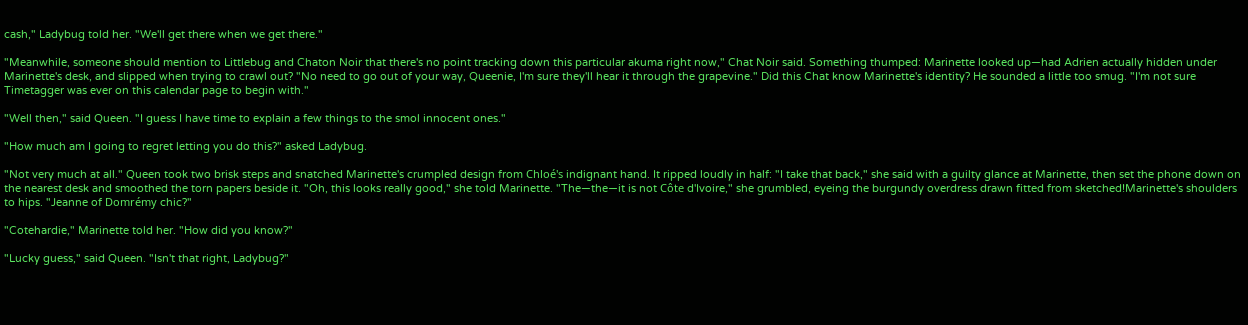cash," Ladybug told her. "We'll get there when we get there."

"Meanwhile, someone should mention to Littlebug and Chaton Noir that there's no point tracking down this particular akuma right now," Chat Noir said. Something thumped: Marinette looked up—had Adrien actually hidden under Marinette's desk, and slipped when trying to crawl out? "No need to go out of your way, Queenie, I'm sure they'll hear it through the grapevine." Did this Chat know Marinette's identity? He sounded a little too smug. "I'm not sure Timetagger was ever on this calendar page to begin with."

"Well then," said Queen. "I guess I have time to explain a few things to the smol innocent ones."

"How much am I going to regret letting you do this?" asked Ladybug.

"Not very much at all." Queen took two brisk steps and snatched Marinette's crumpled design from Chloé's indignant hand. It ripped loudly in half: "I take that back," she said with a guilty glance at Marinette, then set the phone down on the nearest desk and smoothed the torn papers beside it. "Oh, this looks really good," she told Marinette. "The—the—it is not Côte d'Ivoire," she grumbled, eyeing the burgundy overdress drawn fitted from sketched!Marinette's shoulders to hips. "Jeanne of Domrémy chic?"

"Cotehardie," Marinette told her. "How did you know?"

"Lucky guess," said Queen. "Isn't that right, Ladybug?"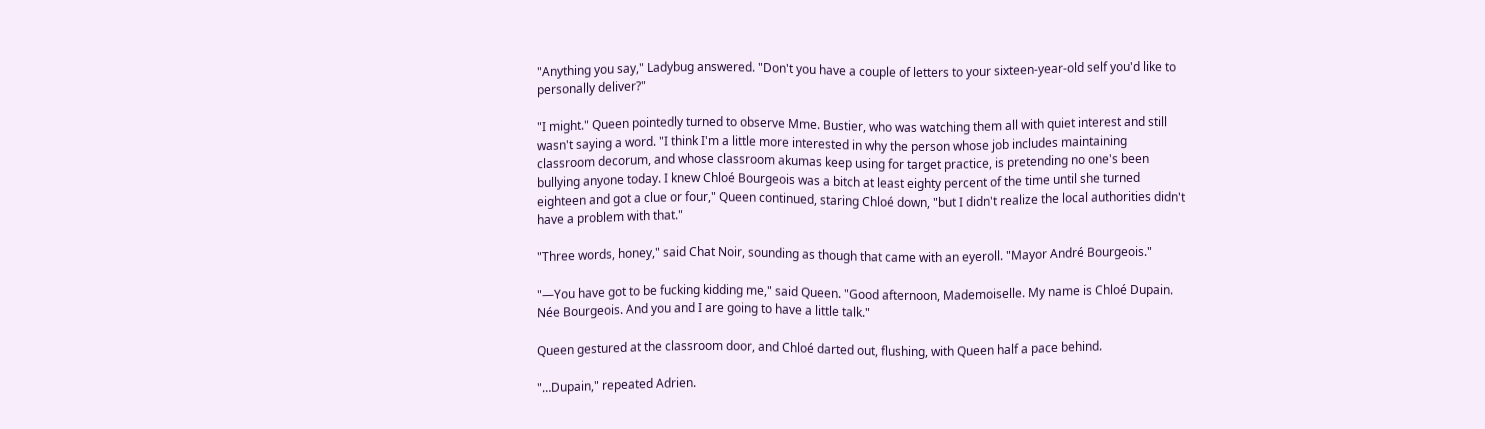"Anything you say," Ladybug answered. "Don't you have a couple of letters to your sixteen-year-old self you'd like to personally deliver?"

"I might." Queen pointedly turned to observe Mme. Bustier, who was watching them all with quiet interest and still wasn't saying a word. "I think I'm a little more interested in why the person whose job includes maintaining classroom decorum, and whose classroom akumas keep using for target practice, is pretending no one's been bullying anyone today. I knew Chloé Bourgeois was a bitch at least eighty percent of the time until she turned eighteen and got a clue or four," Queen continued, staring Chloé down, "but I didn't realize the local authorities didn't have a problem with that."

"Three words, honey," said Chat Noir, sounding as though that came with an eyeroll. "Mayor André Bourgeois."

"—You have got to be fucking kidding me," said Queen. "Good afternoon, Mademoiselle. My name is Chloé Dupain. Née Bourgeois. And you and I are going to have a little talk."

Queen gestured at the classroom door, and Chloé darted out, flushing, with Queen half a pace behind.

"…Dupain," repeated Adrien.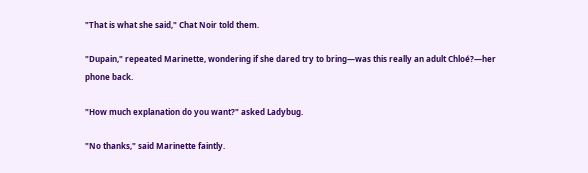"That is what she said," Chat Noir told them.

"Dupain," repeated Marinette, wondering if she dared try to bring—was this really an adult Chloé?—her phone back.

"How much explanation do you want?" asked Ladybug.

"No thanks," said Marinette faintly.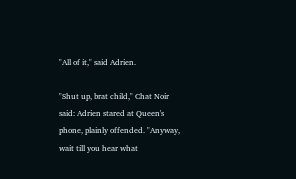"All of it," said Adrien.

"Shut up, brat child," Chat Noir said: Adrien stared at Queen's phone, plainly offended. "Anyway, wait till you hear what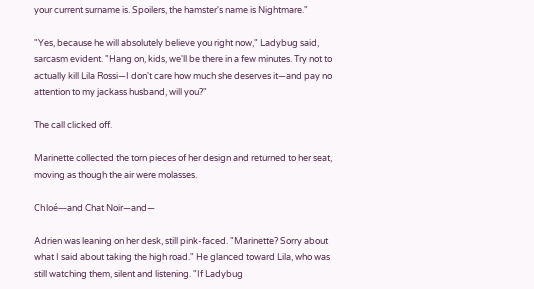your current surname is. Spoilers, the hamster's name is Nightmare."

"Yes, because he will absolutely believe you right now," Ladybug said, sarcasm evident. "Hang on, kids, we'll be there in a few minutes. Try not to actually kill Lila Rossi—I don't care how much she deserves it—and pay no attention to my jackass husband, will you?"

The call clicked off.

Marinette collected the torn pieces of her design and returned to her seat, moving as though the air were molasses.

Chloé—and Chat Noir—and—

Adrien was leaning on her desk, still pink-faced. "Marinette? Sorry about what I said about taking the high road." He glanced toward Lila, who was still watching them, silent and listening. "If Ladybug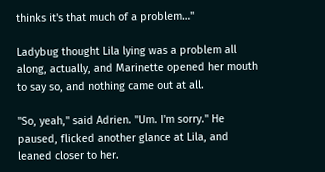thinks it's that much of a problem…"

Ladybug thought Lila lying was a problem all along, actually, and Marinette opened her mouth to say so, and nothing came out at all.

"So, yeah," said Adrien. "Um. I'm sorry." He paused, flicked another glance at Lila, and leaned closer to her.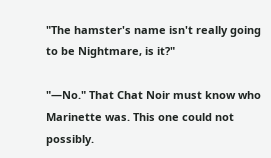"The hamster's name isn't really going to be Nightmare, is it?"

"—No." That Chat Noir must know who Marinette was. This one could not possibly.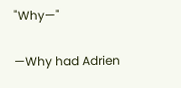"Why—"

—Why had Adrien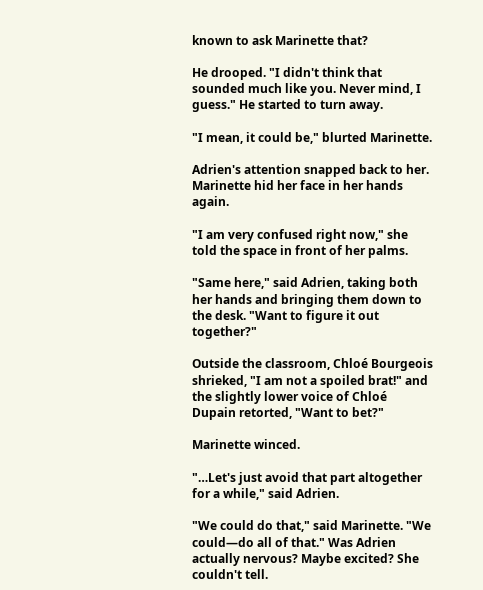known to ask Marinette that?

He drooped. "I didn't think that sounded much like you. Never mind, I guess." He started to turn away.

"I mean, it could be," blurted Marinette.

Adrien's attention snapped back to her. Marinette hid her face in her hands again.

"I am very confused right now," she told the space in front of her palms.

"Same here," said Adrien, taking both her hands and bringing them down to the desk. "Want to figure it out together?"

Outside the classroom, Chloé Bourgeois shrieked, "I am not a spoiled brat!" and the slightly lower voice of Chloé Dupain retorted, "Want to bet?"

Marinette winced.

"…Let's just avoid that part altogether for a while," said Adrien.

"We could do that," said Marinette. "We could—do all of that." Was Adrien actually nervous? Maybe excited? She couldn't tell.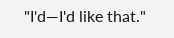"I'd—I'd like that."